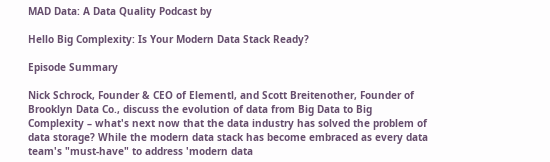MAD Data: A Data Quality Podcast by

Hello Big Complexity: Is Your Modern Data Stack Ready?

Episode Summary

Nick Schrock, Founder & CEO of Elementl, and Scott Breitenother, Founder of Brooklyn Data Co., discuss the evolution of data from Big Data to Big Complexity – what's next now that the data industry has solved the problem of data storage? While the modern data stack has become embraced as every data team's "must-have" to address 'modern data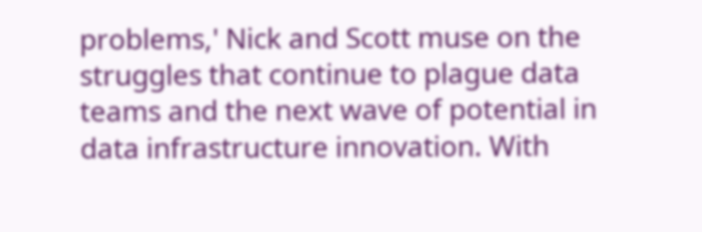problems,' Nick and Scott muse on the struggles that continue to plague data teams and the next wave of potential in data infrastructure innovation. With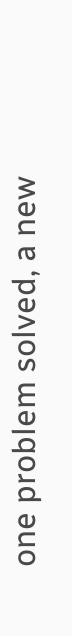one problem solved, a new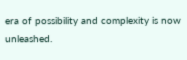era of possibility and complexity is now unleashed.